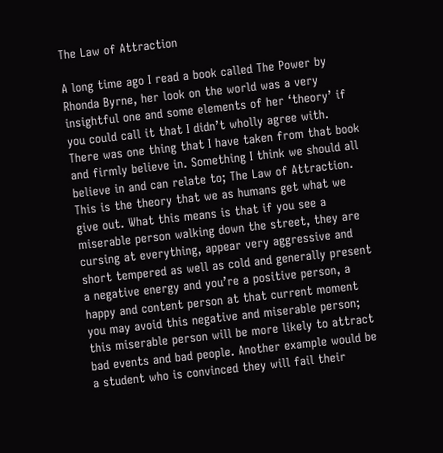The Law of Attraction

A long time ago I read a book called The Power by Rhonda Byrne, her look on the world was a very insightful one and some elements of her ‘theory’ if you could call it that I didn’t wholly agree with. There was one thing that I have taken from that book and firmly believe in. Something I think we should all believe in and can relate to; The Law of Attraction. This is the theory that we as humans get what we give out. What this means is that if you see a miserable person walking down the street, they are cursing at everything, appear very aggressive and short tempered as well as cold and generally present a negative energy and you’re a positive person, a happy and content person at that current moment you may avoid this negative and miserable person; this miserable person will be more likely to attract bad events and bad people. Another example would be a student who is convinced they will fail their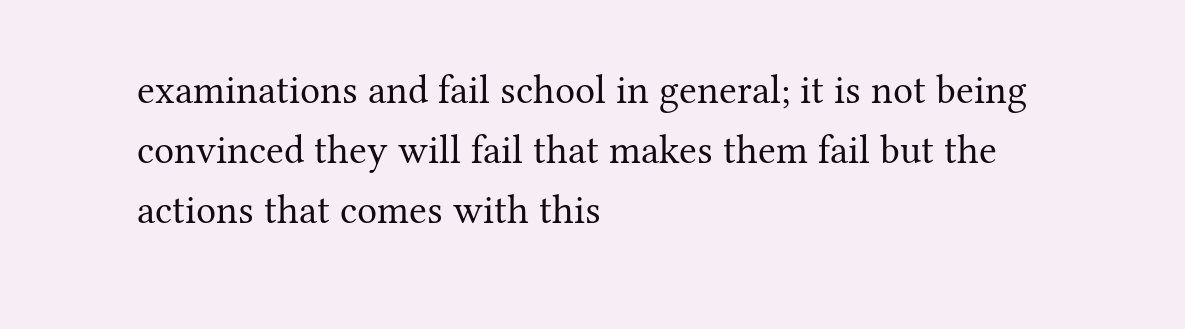examinations and fail school in general; it is not being convinced they will fail that makes them fail but the actions that comes with this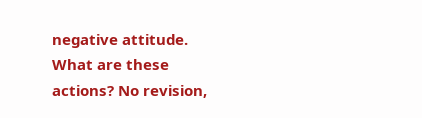negative attitude. What are these actions? No revision,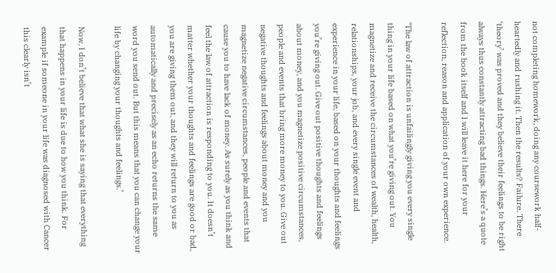not completing homework, doing any coursework half-heartedly and rushing it. Then the results? Failure. There ‘theory’ was proved and they believe their feelings to be right always thus constantly attracting bad things. Here’s a quote from the book itself and I will leave it here for your reflection, reason and application of your own experience.

‘The law of attraction is unfailingly giving you every single thing in your life based on what you’re giving out. You magnetize and receive the circumstances of wealth, health, relationships, your job, and every single event and experience in your life, based on your thoughts and feelings you’re giving out. Give out positive thoughts and feelings about money, and you magnetize positive circumstances, people and events that bring more money to you. Give out negative thoughts and feelings about money and you magnetize negative circumstances, people and events that cause you to have lack of money. As surely as you think and feel the law of attraction is responding to you. It doesn’t matter whether your thoughts and feelings are good or bad, you are giving them out, and they will return to you as automatically and precisely as an echo returns the same word you send out. But this means that you can change your life by changing your thoughts and feelings.’

Now, I don’t believe that what she is saying that everything that happens in your life is due to how you think. For example if someone in your life was diagnosed with Cancer this clearly isn’t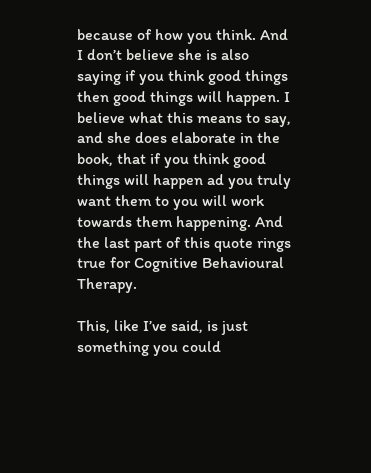because of how you think. And I don’t believe she is also saying if you think good things then good things will happen. I believe what this means to say, and she does elaborate in the book, that if you think good things will happen ad you truly want them to you will work towards them happening. And the last part of this quote rings true for Cognitive Behavioural Therapy.

This, like I’ve said, is just something you could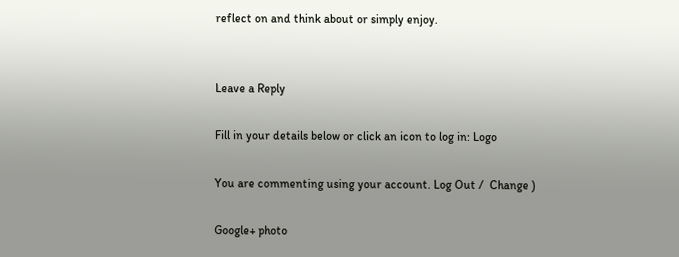reflect on and think about or simply enjoy.


Leave a Reply

Fill in your details below or click an icon to log in: Logo

You are commenting using your account. Log Out /  Change )

Google+ photo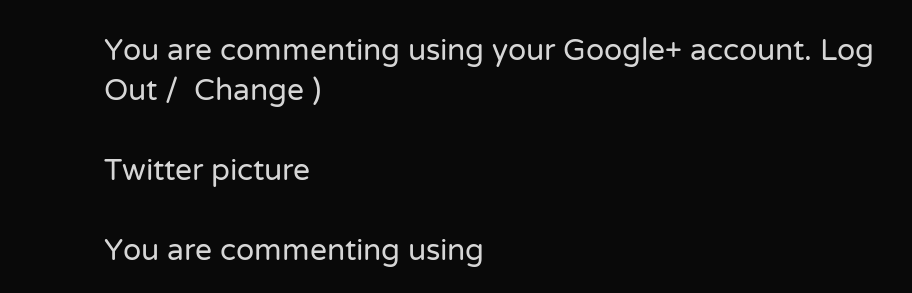You are commenting using your Google+ account. Log Out /  Change )

Twitter picture

You are commenting using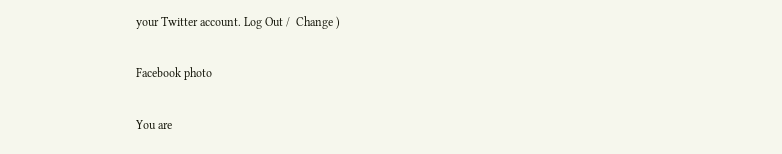your Twitter account. Log Out /  Change )

Facebook photo

You are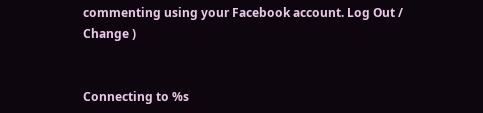commenting using your Facebook account. Log Out /  Change )


Connecting to %s